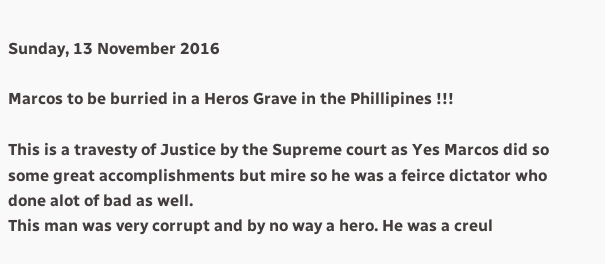Sunday, 13 November 2016

Marcos to be burried in a Heros Grave in the Phillipines !!!

This is a travesty of Justice by the Supreme court as Yes Marcos did so some great accomplishments but mire so he was a feirce dictator who done alot of bad as well.
This man was very corrupt and by no way a hero. He was a creul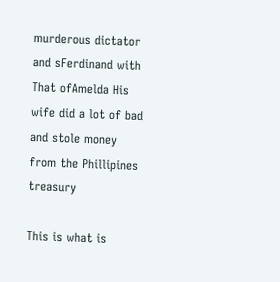murderous dictator and sFerdinand with That ofAmelda His wife did a lot of bad and stole money from the Phillipines treasury

This is what is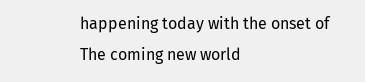happening today with the onset of The coming new world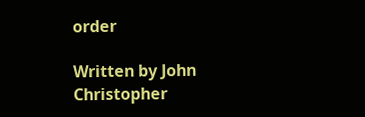order

Written by John Christopher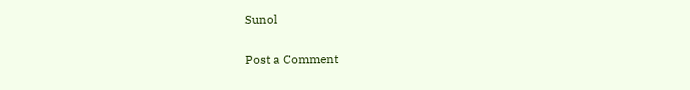Sunol

Post a Comment